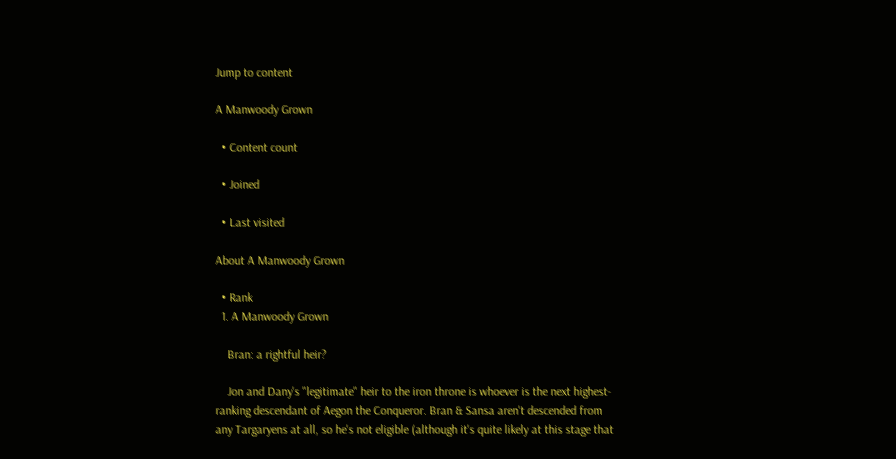Jump to content

A Manwoody Grown

  • Content count

  • Joined

  • Last visited

About A Manwoody Grown

  • Rank
  1. A Manwoody Grown

    Bran: a rightful heir?

    Jon and Dany's "legitimate" heir to the iron throne is whoever is the next highest-ranking descendant of Aegon the Conqueror. Bran & Sansa aren't descended from any Targaryens at all, so he's not eligible (although it's quite likely at this stage that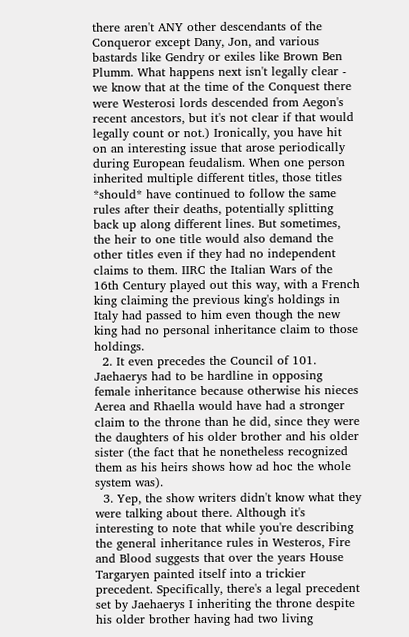there aren't ANY other descendants of the Conqueror except Dany, Jon, and various bastards like Gendry or exiles like Brown Ben Plumm. What happens next isn't legally clear - we know that at the time of the Conquest there were Westerosi lords descended from Aegon's recent ancestors, but it's not clear if that would legally count or not.) Ironically, you have hit on an interesting issue that arose periodically during European feudalism. When one person inherited multiple different titles, those titles *should* have continued to follow the same rules after their deaths, potentially splitting back up along different lines. But sometimes, the heir to one title would also demand the other titles even if they had no independent claims to them. IIRC the Italian Wars of the 16th Century played out this way, with a French king claiming the previous king's holdings in Italy had passed to him even though the new king had no personal inheritance claim to those holdings.
  2. It even precedes the Council of 101. Jaehaerys had to be hardline in opposing female inheritance because otherwise his nieces Aerea and Rhaella would have had a stronger claim to the throne than he did, since they were the daughters of his older brother and his older sister (the fact that he nonetheless recognized them as his heirs shows how ad hoc the whole system was).
  3. Yep, the show writers didn't know what they were talking about there. Although it's interesting to note that while you're describing the general inheritance rules in Westeros, Fire and Blood suggests that over the years House Targaryen painted itself into a trickier precedent. Specifically, there's a legal precedent set by Jaehaerys I inheriting the throne despite his older brother having had two living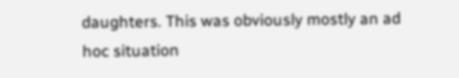daughters. This was obviously mostly an ad hoc situation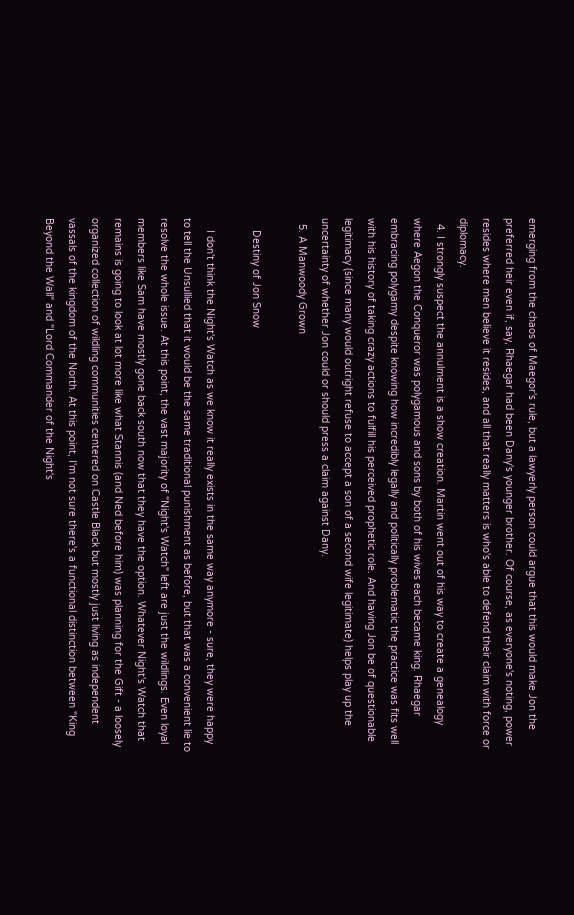emerging from the chaos of Maegor's rule, but a lawyerly person could argue that this would make Jon the preferred heir even if, say, Rhaegar had been Dany's younger brother. Of course, as everyone's noting, power resides where men believe it resides, and all that really matters is who's able to defend their claim with force or diplomacy.
  4. I strongly suspect the annulment is a show creation. Martin went out of his way to create a genealogy where Aegon the Conqueror was polygamous and sons by both of his wives each became king. Rhaegar embracing polygamy despite knowing how incredibly legally and politically problematic the practice was fits well with his history of taking crazy actions to fulfill his perceived prophetic role. And having Jon be of questionable legitimacy (since many would outright refuse to accept a son of a second wife legitimate) helps play up the uncertainty of whether Jon could or should press a claim against Dany.
  5. A Manwoody Grown

    Destiny of Jon Snow

    I don't think the Night's Watch as we know it really exists in the same way anymore - sure, they were happy to tell the Unsullied that it would be the same traditional punishment as before, but that was a convenient lie to resolve the whole issue. At this point, the vast majority of "Night's Watch" left are just the wildlings. Even loyal members like Sam have mostly gone back south now that they have the option. Whatever Night's Watch that remains is going to look at lot more like what Stannis (and Ned before him) was planning for the Gift - a loosely organized collection of wildling communities centered on Castle Black but mostly just living as independent vassals of the kingdom of the North. At this point, I'm not sure there's a functional distinction between "King Beyond the Wall" and "Lord Commander of the Night's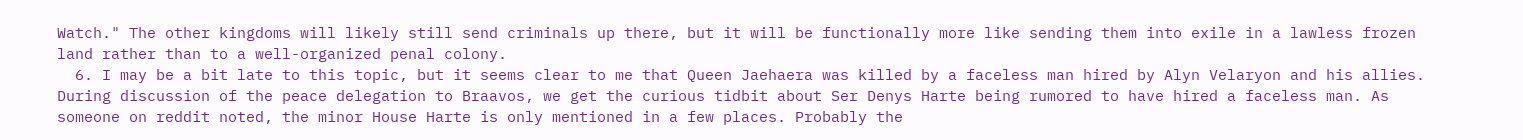Watch." The other kingdoms will likely still send criminals up there, but it will be functionally more like sending them into exile in a lawless frozen land rather than to a well-organized penal colony.
  6. I may be a bit late to this topic, but it seems clear to me that Queen Jaehaera was killed by a faceless man hired by Alyn Velaryon and his allies. During discussion of the peace delegation to Braavos, we get the curious tidbit about Ser Denys Harte being rumored to have hired a faceless man. As someone on reddit noted, the minor House Harte is only mentioned in a few places. Probably the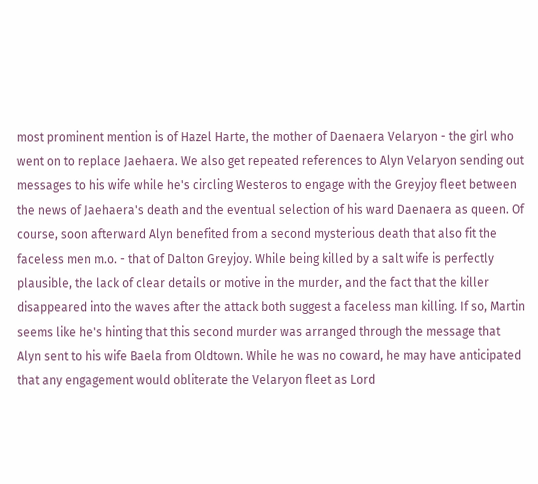most prominent mention is of Hazel Harte, the mother of Daenaera Velaryon - the girl who went on to replace Jaehaera. We also get repeated references to Alyn Velaryon sending out messages to his wife while he's circling Westeros to engage with the Greyjoy fleet between the news of Jaehaera's death and the eventual selection of his ward Daenaera as queen. Of course, soon afterward Alyn benefited from a second mysterious death that also fit the faceless men m.o. - that of Dalton Greyjoy. While being killed by a salt wife is perfectly plausible, the lack of clear details or motive in the murder, and the fact that the killer disappeared into the waves after the attack both suggest a faceless man killing. If so, Martin seems like he's hinting that this second murder was arranged through the message that Alyn sent to his wife Baela from Oldtown. While he was no coward, he may have anticipated that any engagement would obliterate the Velaryon fleet as Lord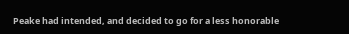Peake had intended, and decided to go for a less honorable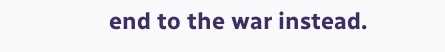end to the war instead.